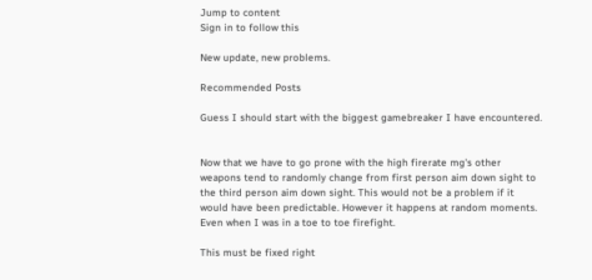Jump to content
Sign in to follow this

New update, new problems.

Recommended Posts

Guess I should start with the biggest gamebreaker I have encountered.


Now that we have to go prone with the high firerate mg's other weapons tend to randomly change from first person aim down sight to the third person aim down sight. This would not be a problem if it would have been predictable. However it happens at random moments. Even when I was in a toe to toe firefight.

This must be fixed right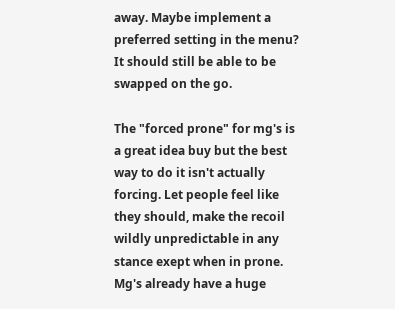away. Maybe implement a preferred setting in the menu? It should still be able to be swapped on the go.

The "forced prone" for mg's is a great idea buy but the best way to do it isn't actually forcing. Let people feel like they should, make the recoil wildly unpredictable in any stance exept when in prone. Mg's already have a huge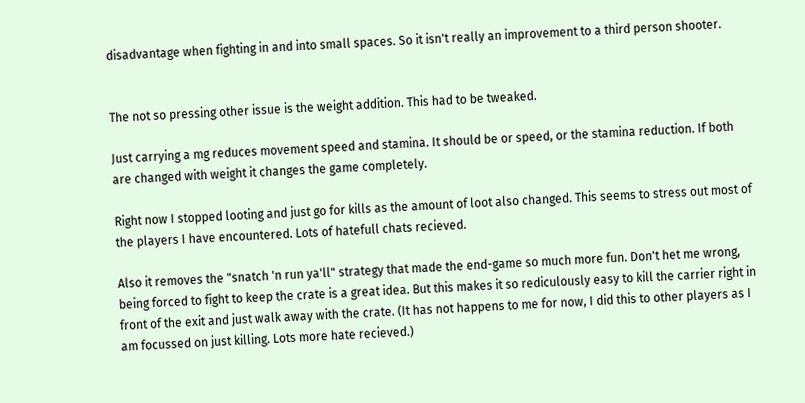disadvantage when fighting in and into small spaces. So it isn't really an improvement to a third person shooter.


The not so pressing other issue is the weight addition. This had to be tweaked.

Just carrying a mg reduces movement speed and stamina. It should be or speed, or the stamina reduction. If both are changed with weight it changes the game completely.

Right now I stopped looting and just go for kills as the amount of loot also changed. This seems to stress out most of the players I have encountered. Lots of hatefull chats recieved.

Also it removes the "snatch 'n run ya'll" strategy that made the end-game so much more fun. Don't het me wrong, being forced to fight to keep the crate is a great idea. But this makes it so rediculously easy to kill the carrier right in front of the exit and just walk away with the crate. (It has not happens to me for now, I did this to other players as I am focussed on just killing. Lots more hate recieved.)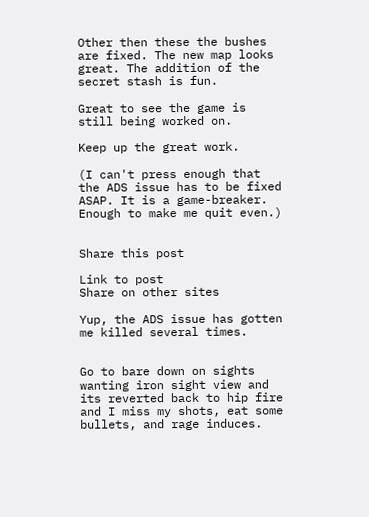Other then these the bushes are fixed. The new map looks great. The addition of the secret stash is fun.

Great to see the game is still being worked on.

Keep up the great work.

(I can't press enough that the ADS issue has to be fixed ASAP. It is a game-breaker. Enough to make me quit even.)


Share this post

Link to post
Share on other sites

Yup, the ADS issue has gotten me killed several times.


Go to bare down on sights wanting iron sight view and its reverted back to hip fire and I miss my shots, eat some bullets, and rage induces.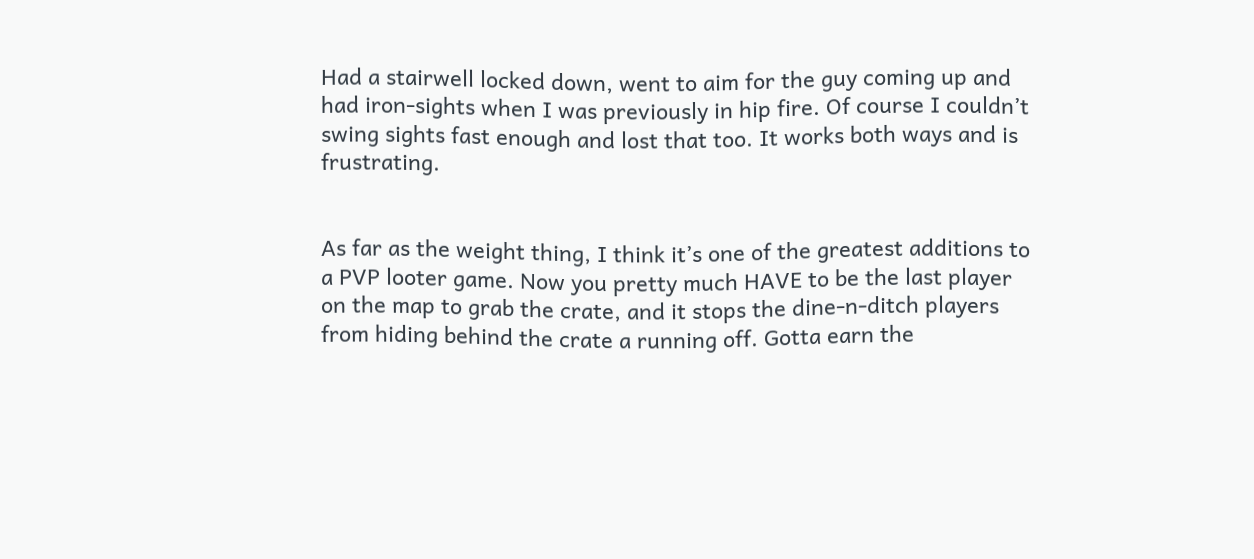Had a stairwell locked down, went to aim for the guy coming up and had iron-sights when I was previously in hip fire. Of course I couldn’t swing sights fast enough and lost that too. It works both ways and is frustrating.


As far as the weight thing, I think it’s one of the greatest additions to a PVP looter game. Now you pretty much HAVE to be the last player on the map to grab the crate, and it stops the dine-n-ditch players from hiding behind the crate a running off. Gotta earn the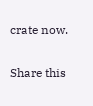crate now.

Share this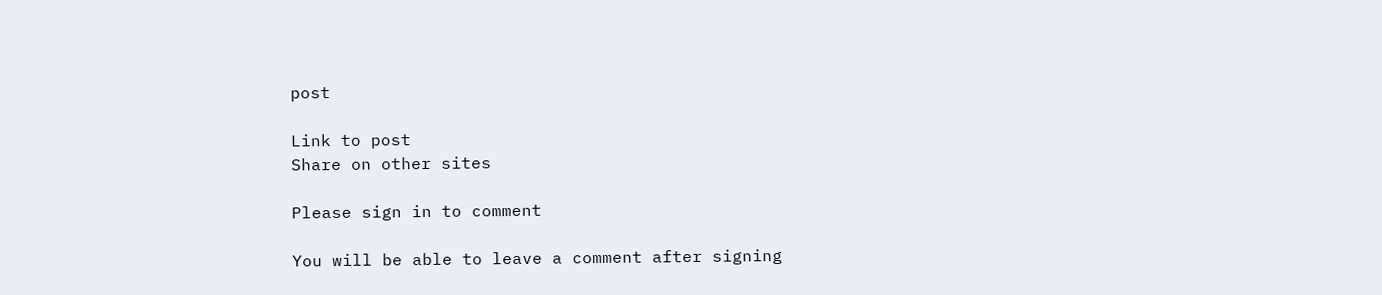post

Link to post
Share on other sites

Please sign in to comment

You will be able to leave a comment after signing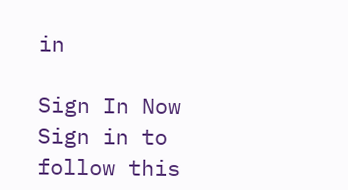in

Sign In Now
Sign in to follow this